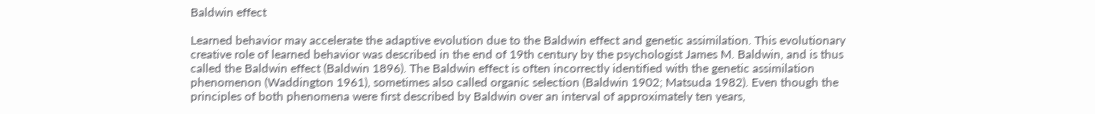Baldwin effect

Learned behavior may accelerate the adaptive evolution due to the Baldwin effect and genetic assimilation. This evolutionary creative role of learned behavior was described in the end of 19th century by the psychologist James M. Baldwin, and is thus called the Baldwin effect (Baldwin 1896). The Baldwin effect is often incorrectly identified with the genetic assimilation phenomenon (Waddington 1961), sometimes also called organic selection (Baldwin 1902; Matsuda 1982). Even though the principles of both phenomena were first described by Baldwin over an interval of approximately ten years,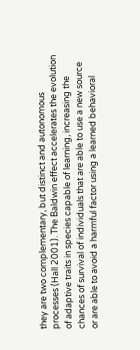they are two complementary, but distinct and autonomous processes (Hall 2001). The Baldwin effect accelerates the evolution of adaptive traits in species capable of learning, increasing the chances of survival of individuals that are able to use a new source or are able to avoid a harmful factor using a learned behavioral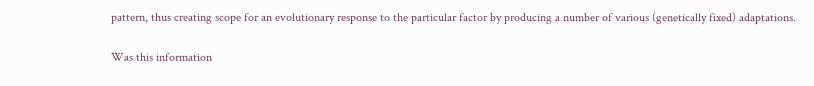pattern, thus creating scope for an evolutionary response to the particular factor by producing a number of various (genetically fixed) adaptations.

Was this information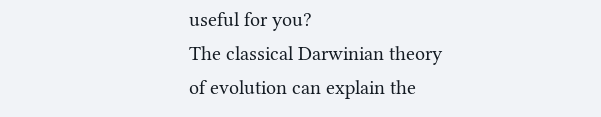useful for you?
The classical Darwinian theory of evolution can explain the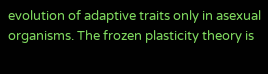evolution of adaptive traits only in asexual organisms. The frozen plasticity theory is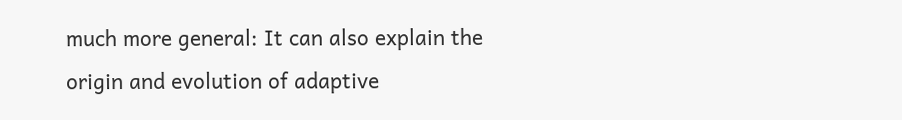much more general: It can also explain the origin and evolution of adaptive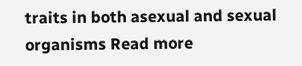traits in both asexual and sexual organisms Read more